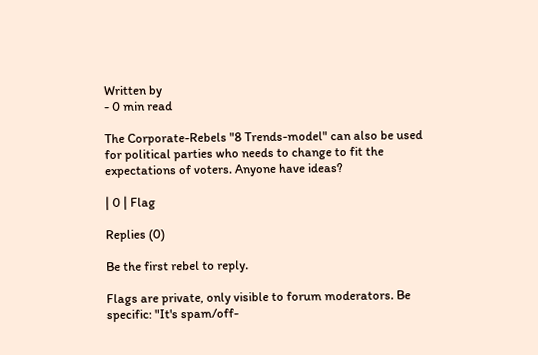Written by
- 0 min read

The Corporate-Rebels "8 Trends-model" can also be used for political parties who needs to change to fit the expectations of voters. Anyone have ideas?

| 0 | Flag

Replies (0)

Be the first rebel to reply.

Flags are private, only visible to forum moderators. Be specific: "It's spam/off-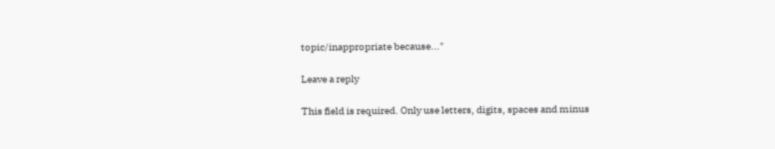topic/inappropriate because..."

Leave a reply

This field is required. Only use letters, digits, spaces and minus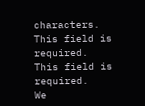characters.
This field is required.
This field is required.
We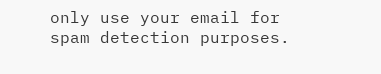only use your email for spam detection purposes.